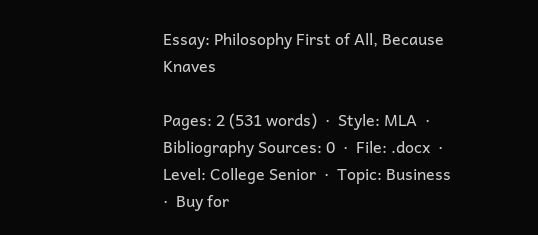Essay: Philosophy First of All, Because Knaves

Pages: 2 (531 words)  ·  Style: MLA  ·  Bibliography Sources: 0  ·  File: .docx  ·  Level: College Senior  ·  Topic: Business  ·  Buy for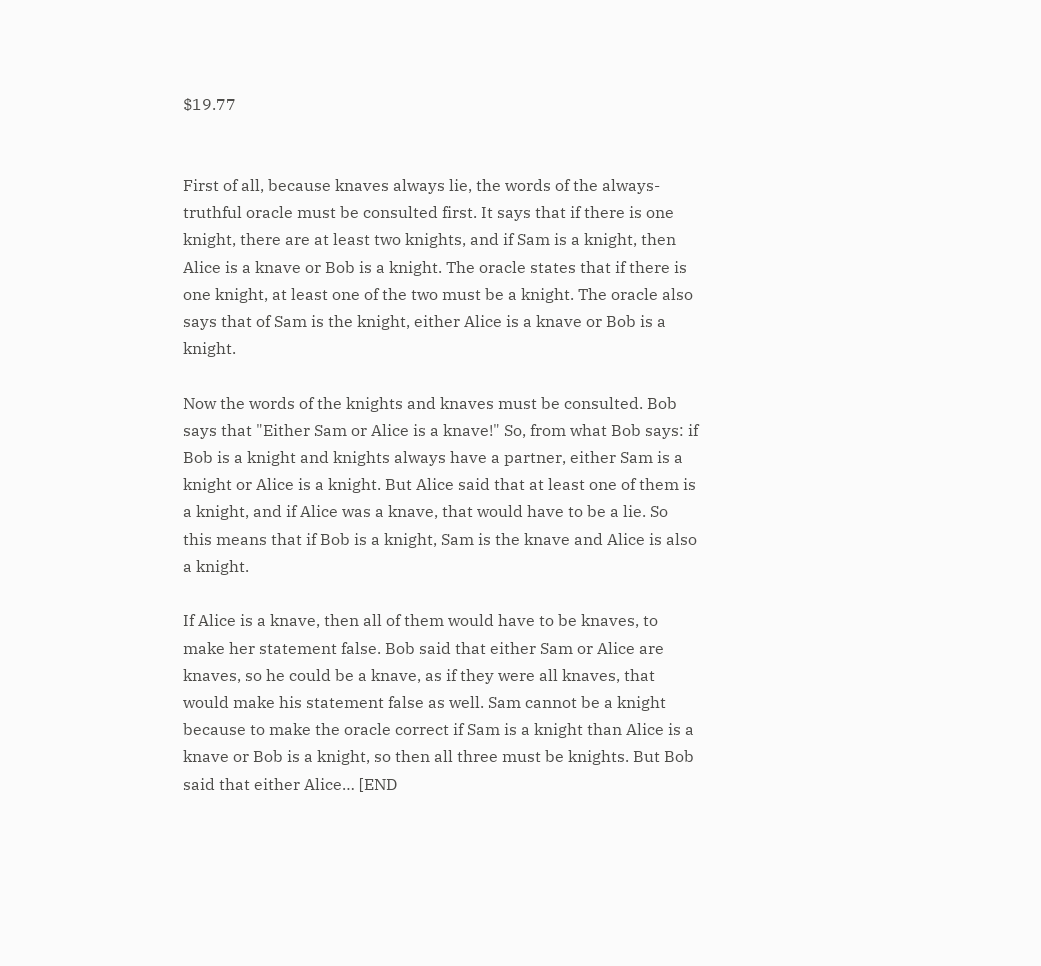$19.77


First of all, because knaves always lie, the words of the always-truthful oracle must be consulted first. It says that if there is one knight, there are at least two knights, and if Sam is a knight, then Alice is a knave or Bob is a knight. The oracle states that if there is one knight, at least one of the two must be a knight. The oracle also says that of Sam is the knight, either Alice is a knave or Bob is a knight.

Now the words of the knights and knaves must be consulted. Bob says that "Either Sam or Alice is a knave!" So, from what Bob says: if Bob is a knight and knights always have a partner, either Sam is a knight or Alice is a knight. But Alice said that at least one of them is a knight, and if Alice was a knave, that would have to be a lie. So this means that if Bob is a knight, Sam is the knave and Alice is also a knight.

If Alice is a knave, then all of them would have to be knaves, to make her statement false. Bob said that either Sam or Alice are knaves, so he could be a knave, as if they were all knaves, that would make his statement false as well. Sam cannot be a knight because to make the oracle correct if Sam is a knight than Alice is a knave or Bob is a knight, so then all three must be knights. But Bob said that either Alice… [END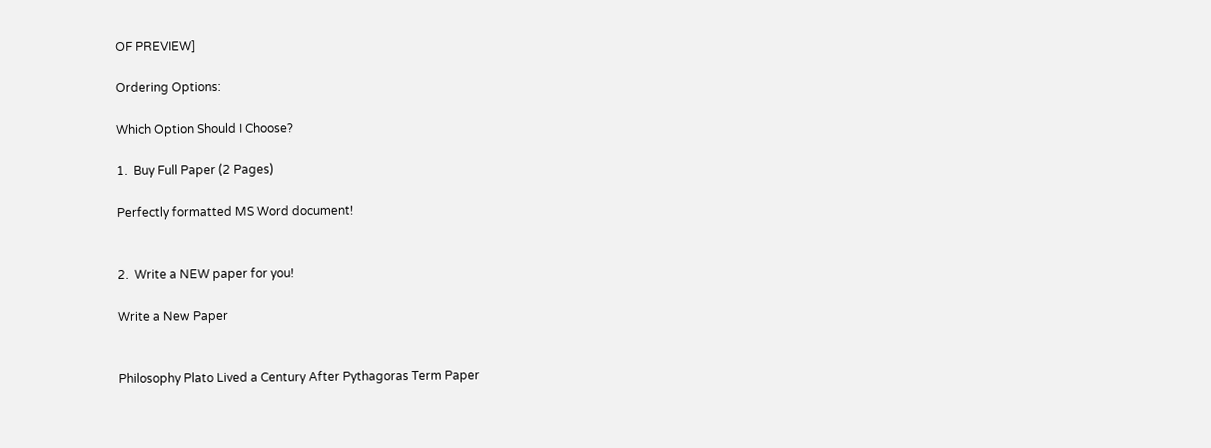OF PREVIEW]

Ordering Options:

Which Option Should I Choose?

1.  Buy Full Paper (2 Pages)

Perfectly formatted MS Word document!


2.  Write a NEW paper for you!

Write a New Paper


Philosophy Plato Lived a Century After Pythagoras Term Paper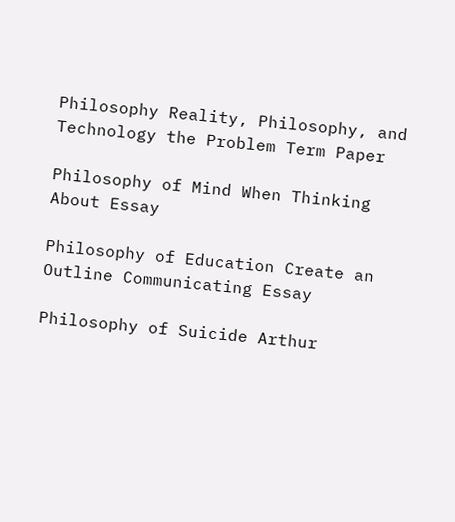Philosophy Reality, Philosophy, and Technology the Problem Term Paper

Philosophy of Mind When Thinking About Essay

Philosophy of Education Create an Outline Communicating Essay

Philosophy of Suicide Arthur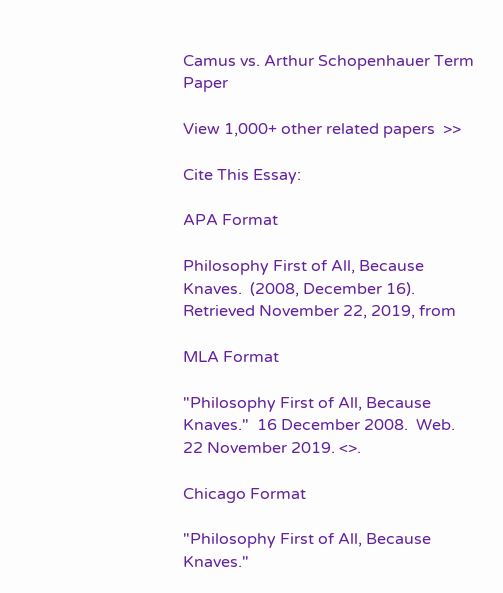Camus vs. Arthur Schopenhauer Term Paper

View 1,000+ other related papers  >>

Cite This Essay:

APA Format

Philosophy First of All, Because Knaves.  (2008, December 16).  Retrieved November 22, 2019, from

MLA Format

"Philosophy First of All, Because Knaves."  16 December 2008.  Web.  22 November 2019. <>.

Chicago Format

"Philosophy First of All, Because Knaves."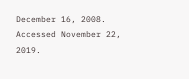December 16, 2008.  Accessed November 22, 2019.